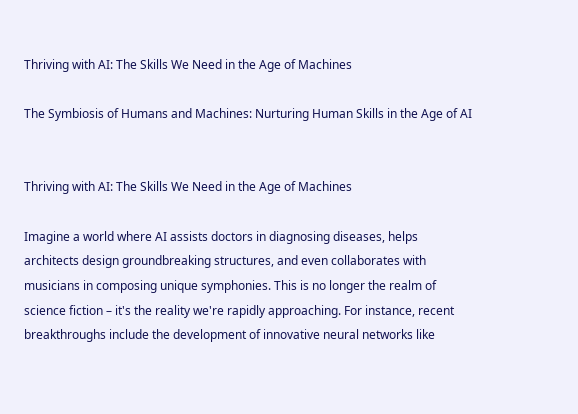Thriving with AI: The Skills We Need in the Age of Machines

The Symbiosis of Humans and Machines: Nurturing Human Skills in the Age of AI


Thriving with AI: The Skills We Need in the Age of Machines

Imagine a world where AI assists doctors in diagnosing diseases, helps architects design groundbreaking structures, and even collaborates with musicians in composing unique symphonies. This is no longer the realm of science fiction – it's the reality we're rapidly approaching. For instance, recent breakthroughs include the development of innovative neural networks like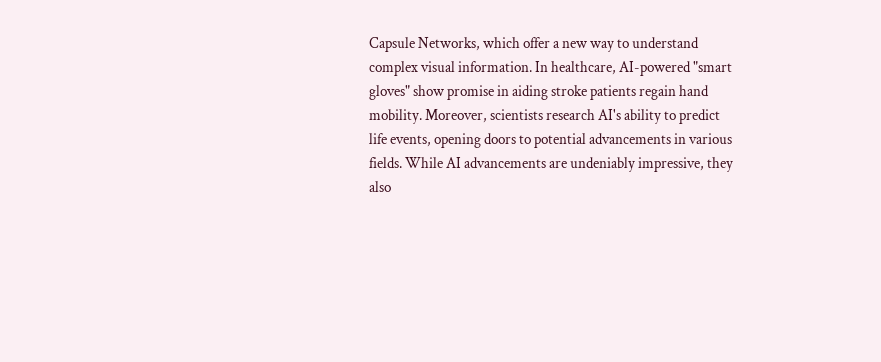Capsule Networks, which offer a new way to understand complex visual information. In healthcare, AI-powered "smart gloves" show promise in aiding stroke patients regain hand mobility. Moreover, scientists research AI's ability to predict life events, opening doors to potential advancements in various fields. While AI advancements are undeniably impressive, they also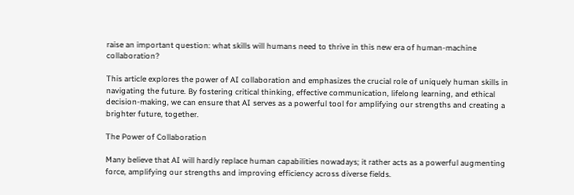raise an important question: what skills will humans need to thrive in this new era of human-machine collaboration?

This article explores the power of AI collaboration and emphasizes the crucial role of uniquely human skills in navigating the future. By fostering critical thinking, effective communication, lifelong learning, and ethical decision-making, we can ensure that AI serves as a powerful tool for amplifying our strengths and creating a brighter future, together.

The Power of Collaboration

Many believe that AI will hardly replace human capabilities nowadays; it rather acts as a powerful augmenting force, amplifying our strengths and improving efficiency across diverse fields.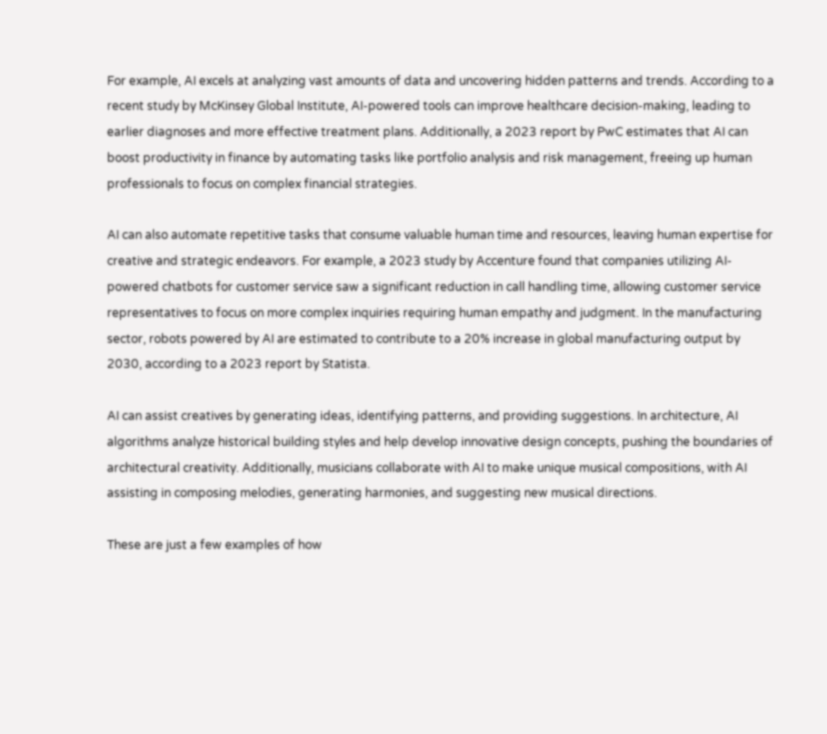For example, AI excels at analyzing vast amounts of data and uncovering hidden patterns and trends. According to a recent study by McKinsey Global Institute, AI-powered tools can improve healthcare decision-making, leading to earlier diagnoses and more effective treatment plans. Additionally, a 2023 report by PwC estimates that AI can boost productivity in finance by automating tasks like portfolio analysis and risk management, freeing up human professionals to focus on complex financial strategies.

AI can also automate repetitive tasks that consume valuable human time and resources, leaving human expertise for creative and strategic endeavors. For example, a 2023 study by Accenture found that companies utilizing AI-powered chatbots for customer service saw a significant reduction in call handling time, allowing customer service representatives to focus on more complex inquiries requiring human empathy and judgment. In the manufacturing sector, robots powered by AI are estimated to contribute to a 20% increase in global manufacturing output by 2030, according to a 2023 report by Statista.

AI can assist creatives by generating ideas, identifying patterns, and providing suggestions. In architecture, AI algorithms analyze historical building styles and help develop innovative design concepts, pushing the boundaries of architectural creativity. Additionally, musicians collaborate with AI to make unique musical compositions, with AI assisting in composing melodies, generating harmonies, and suggesting new musical directions.

These are just a few examples of how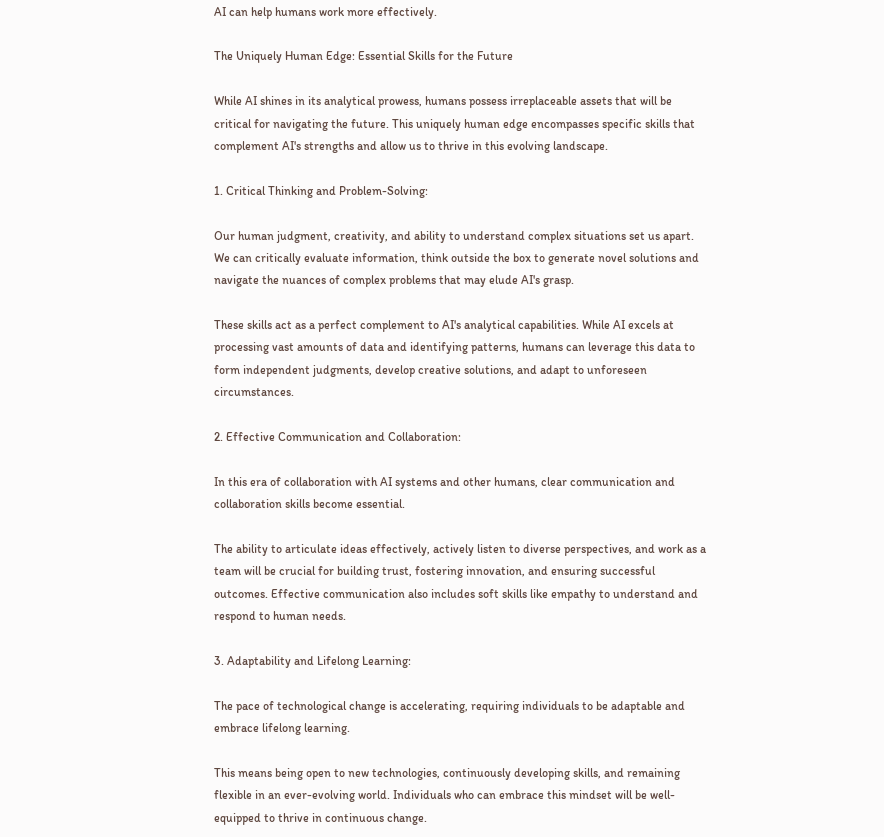AI can help humans work more effectively.

The Uniquely Human Edge: Essential Skills for the Future

While AI shines in its analytical prowess, humans possess irreplaceable assets that will be critical for navigating the future. This uniquely human edge encompasses specific skills that complement AI's strengths and allow us to thrive in this evolving landscape.

1. Critical Thinking and Problem-Solving:

Our human judgment, creativity, and ability to understand complex situations set us apart. We can critically evaluate information, think outside the box to generate novel solutions and navigate the nuances of complex problems that may elude AI's grasp.

These skills act as a perfect complement to AI's analytical capabilities. While AI excels at processing vast amounts of data and identifying patterns, humans can leverage this data to form independent judgments, develop creative solutions, and adapt to unforeseen circumstances.

2. Effective Communication and Collaboration:

In this era of collaboration with AI systems and other humans, clear communication and collaboration skills become essential.

The ability to articulate ideas effectively, actively listen to diverse perspectives, and work as a team will be crucial for building trust, fostering innovation, and ensuring successful outcomes. Effective communication also includes soft skills like empathy to understand and respond to human needs.

3. Adaptability and Lifelong Learning:

The pace of technological change is accelerating, requiring individuals to be adaptable and embrace lifelong learning.

This means being open to new technologies, continuously developing skills, and remaining flexible in an ever-evolving world. Individuals who can embrace this mindset will be well-equipped to thrive in continuous change.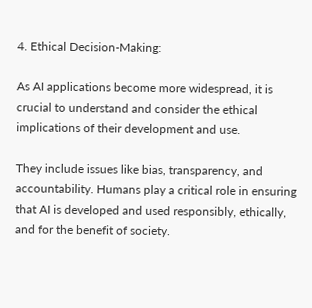4. Ethical Decision-Making:

As AI applications become more widespread, it is crucial to understand and consider the ethical implications of their development and use.

They include issues like bias, transparency, and accountability. Humans play a critical role in ensuring that AI is developed and used responsibly, ethically, and for the benefit of society.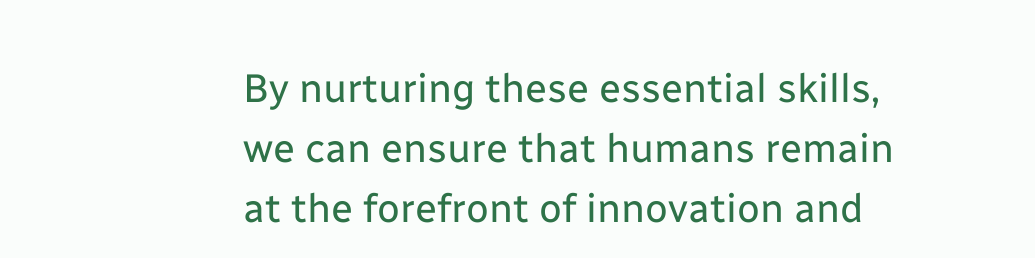By nurturing these essential skills, we can ensure that humans remain at the forefront of innovation and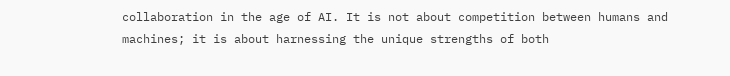collaboration in the age of AI. It is not about competition between humans and machines; it is about harnessing the unique strengths of both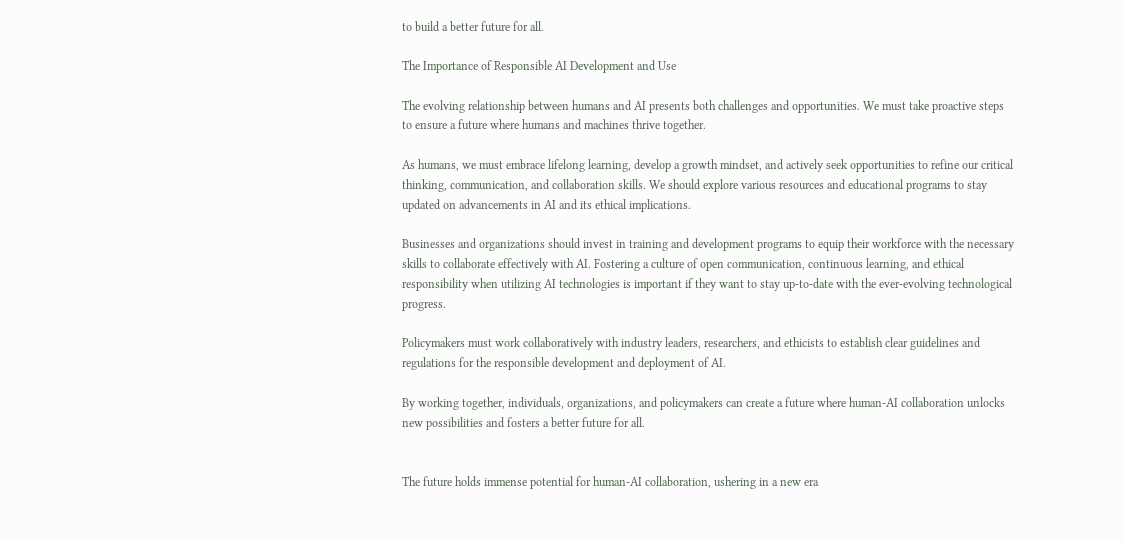to build a better future for all.

The Importance of Responsible AI Development and Use

The evolving relationship between humans and AI presents both challenges and opportunities. We must take proactive steps to ensure a future where humans and machines thrive together.

As humans, we must embrace lifelong learning, develop a growth mindset, and actively seek opportunities to refine our critical thinking, communication, and collaboration skills. We should explore various resources and educational programs to stay updated on advancements in AI and its ethical implications.

Businesses and organizations should invest in training and development programs to equip their workforce with the necessary skills to collaborate effectively with AI. Fostering a culture of open communication, continuous learning, and ethical responsibility when utilizing AI technologies is important if they want to stay up-to-date with the ever-evolving technological progress.

Policymakers must work collaboratively with industry leaders, researchers, and ethicists to establish clear guidelines and regulations for the responsible development and deployment of AI.

By working together, individuals, organizations, and policymakers can create a future where human-AI collaboration unlocks new possibilities and fosters a better future for all.


The future holds immense potential for human-AI collaboration, ushering in a new era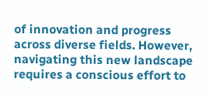of innovation and progress across diverse fields. However, navigating this new landscape requires a conscious effort to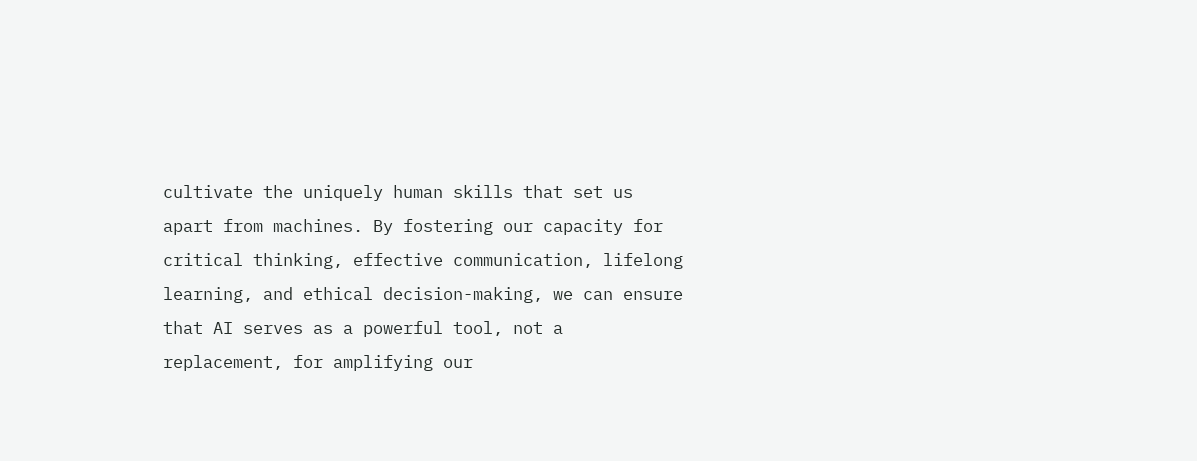cultivate the uniquely human skills that set us apart from machines. By fostering our capacity for critical thinking, effective communication, lifelong learning, and ethical decision-making, we can ensure that AI serves as a powerful tool, not a replacement, for amplifying our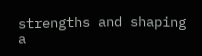strengths and shaping a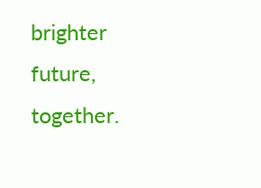brighter future, together.